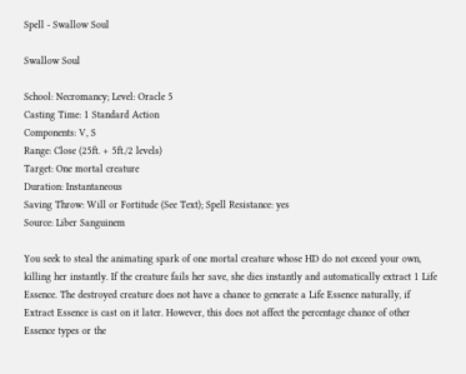Spell - Swallow Soul

Swallow Soul

School: Necromancy; Level: Oracle 5
Casting Time: 1 Standard Action
Components: V, S
Range: Close (25ft. + 5ft./2 levels)
Target: One mortal creature
Duration: Instantaneous
Saving Throw: Will or Fortitude (See Text); Spell Resistance: yes
Source: Liber Sanguinem

You seek to steal the animating spark of one mortal creature whose HD do not exceed your own, killing her instantly. If the creature fails her save, she dies instantly and automatically extract 1 Life Essence. The destroyed creature does not have a chance to generate a Life Essence naturally, if Extract Essence is cast on it later. However, this does not affect the percentage chance of other Essence types or the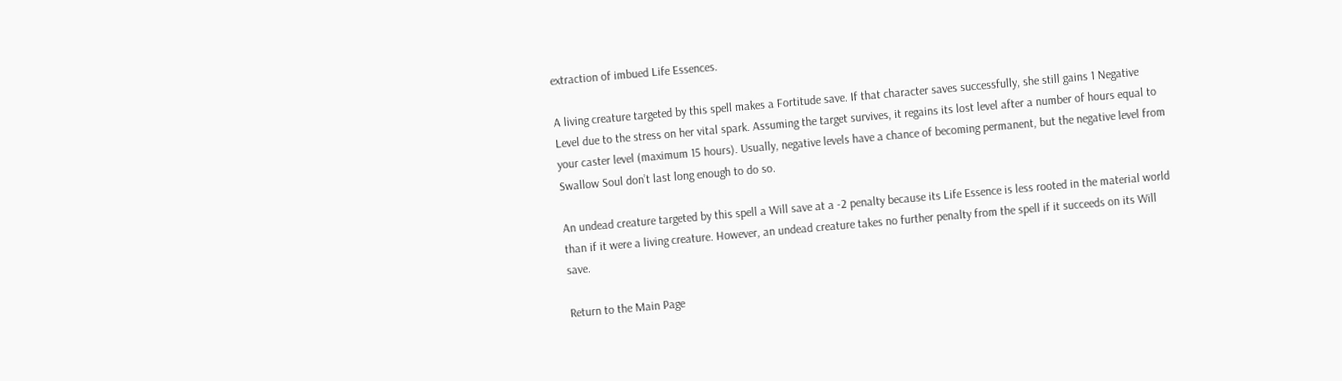extraction of imbued Life Essences.

A living creature targeted by this spell makes a Fortitude save. If that character saves successfully, she still gains 1 Negative Level due to the stress on her vital spark. Assuming the target survives, it regains its lost level after a number of hours equal to your caster level (maximum 15 hours). Usually, negative levels have a chance of becoming permanent, but the negative level from Swallow Soul don’t last long enough to do so.

An undead creature targeted by this spell a Will save at a -2 penalty because its Life Essence is less rooted in the material world than if it were a living creature. However, an undead creature takes no further penalty from the spell if it succeeds on its Will save.

Return to the Main Page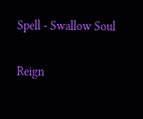Spell - Swallow Soul

Reign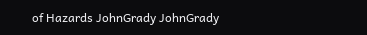of Hazards JohnGrady JohnGrady